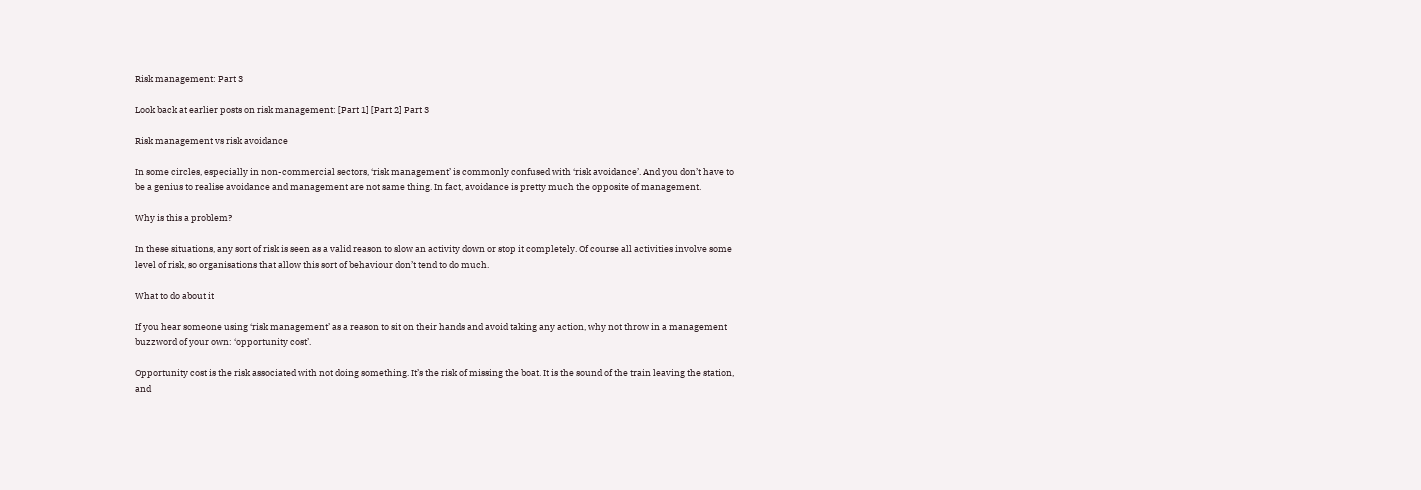Risk management: Part 3

Look back at earlier posts on risk management: [Part 1] [Part 2] Part 3

Risk management vs risk avoidance

In some circles, especially in non-commercial sectors, ‘risk management’ is commonly confused with ‘risk avoidance’. And you don’t have to be a genius to realise avoidance and management are not same thing. In fact, avoidance is pretty much the opposite of management.

Why is this a problem?

In these situations, any sort of risk is seen as a valid reason to slow an activity down or stop it completely. Of course all activities involve some level of risk, so organisations that allow this sort of behaviour don’t tend to do much.

What to do about it

If you hear someone using ‘risk management’ as a reason to sit on their hands and avoid taking any action, why not throw in a management buzzword of your own: ‘opportunity cost’.

Opportunity cost is the risk associated with not doing something. It’s the risk of missing the boat. It is the sound of the train leaving the station, and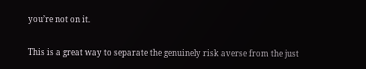you’re not on it.

This is a great way to separate the genuinely risk averse from the just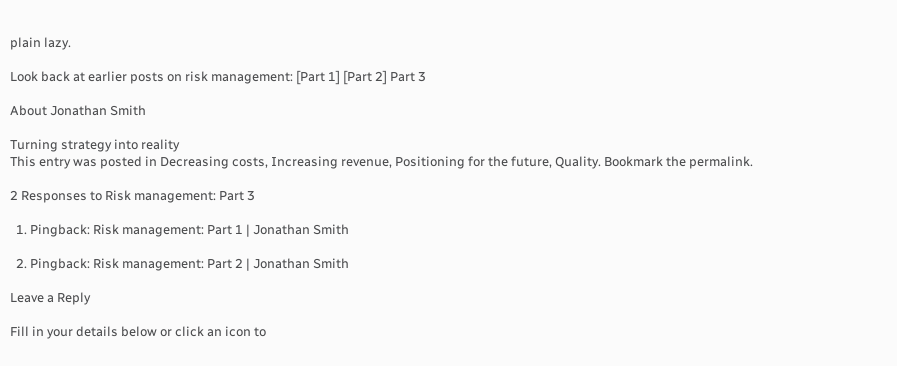plain lazy.

Look back at earlier posts on risk management: [Part 1] [Part 2] Part 3

About Jonathan Smith

Turning strategy into reality
This entry was posted in Decreasing costs, Increasing revenue, Positioning for the future, Quality. Bookmark the permalink.

2 Responses to Risk management: Part 3

  1. Pingback: Risk management: Part 1 | Jonathan Smith

  2. Pingback: Risk management: Part 2 | Jonathan Smith

Leave a Reply

Fill in your details below or click an icon to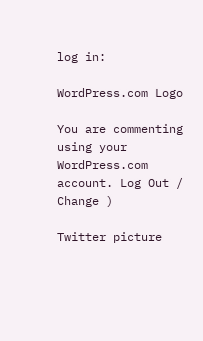log in:

WordPress.com Logo

You are commenting using your WordPress.com account. Log Out /  Change )

Twitter picture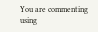You are commenting using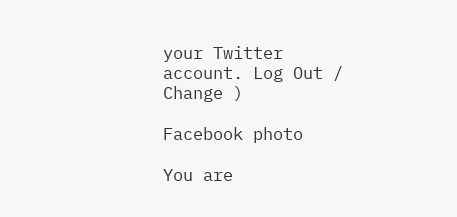your Twitter account. Log Out /  Change )

Facebook photo

You are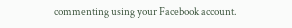commenting using your Facebook account.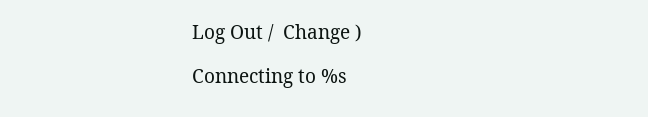Log Out /  Change )

Connecting to %s